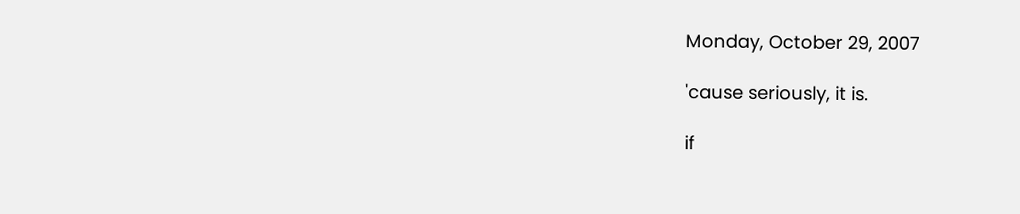Monday, October 29, 2007

'cause seriously, it is.

if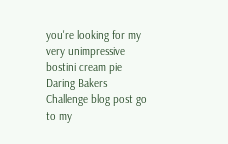you're looking for my very unimpressive bostini cream pie Daring Bakers Challenge blog post go to my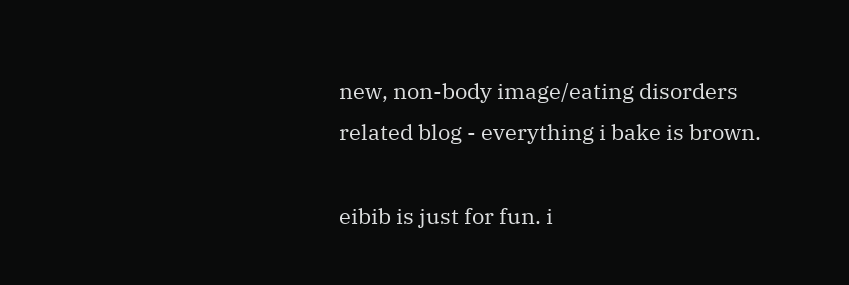new, non-body image/eating disorders related blog - everything i bake is brown.

eibib is just for fun. i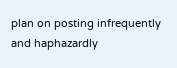plan on posting infrequently and haphazardly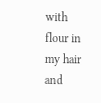with flour in my hair and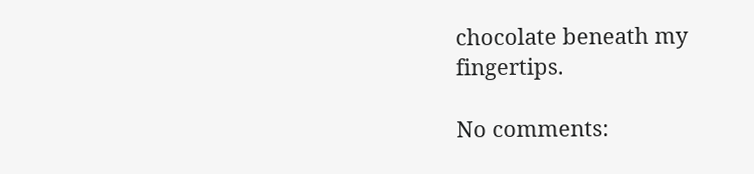chocolate beneath my fingertips.

No comments: